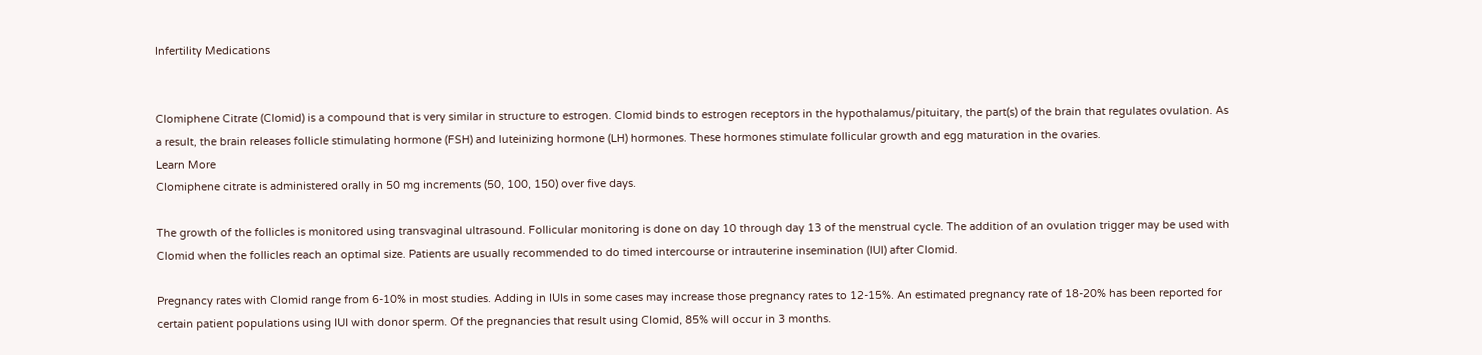Infertility Medications


Clomiphene Citrate (Clomid) is a compound that is very similar in structure to estrogen. Clomid binds to estrogen receptors in the hypothalamus/pituitary, the part(s) of the brain that regulates ovulation. As a result, the brain releases follicle stimulating hormone (FSH) and luteinizing hormone (LH) hormones. These hormones stimulate follicular growth and egg maturation in the ovaries.
Learn More
Clomiphene citrate is administered orally in 50 mg increments (50, 100, 150) over five days.

The growth of the follicles is monitored using transvaginal ultrasound. Follicular monitoring is done on day 10 through day 13 of the menstrual cycle. The addition of an ovulation trigger may be used with Clomid when the follicles reach an optimal size. Patients are usually recommended to do timed intercourse or intrauterine insemination (IUI) after Clomid.

Pregnancy rates with Clomid range from 6-10% in most studies. Adding in IUIs in some cases may increase those pregnancy rates to 12-15%. An estimated pregnancy rate of 18-20% has been reported for certain patient populations using IUI with donor sperm. Of the pregnancies that result using Clomid, 85% will occur in 3 months.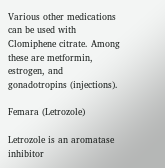Various other medications can be used with Clomiphene citrate. Among these are metformin, estrogen, and gonadotropins (injections).

Femara (Letrozole)

Letrozole is an aromatase inhibitor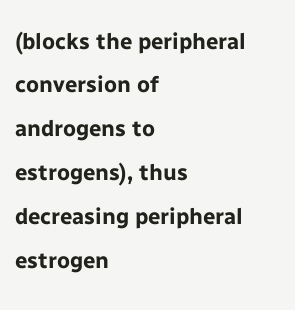(blocks the peripheral conversion of androgens to estrogens), thus decreasing peripheral estrogen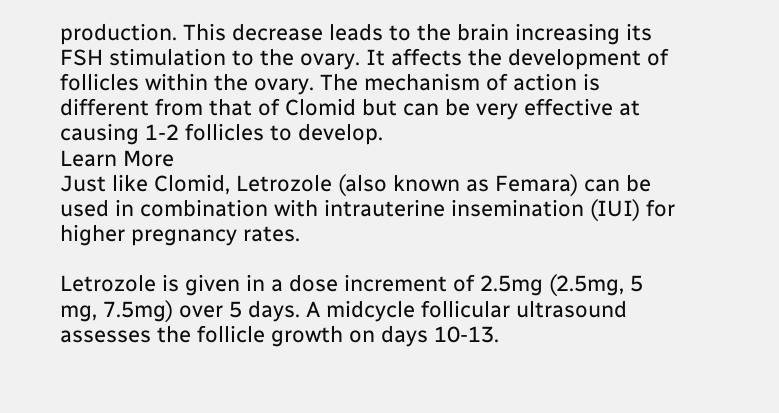production. This decrease leads to the brain increasing its FSH stimulation to the ovary. It affects the development of follicles within the ovary. The mechanism of action is different from that of Clomid but can be very effective at causing 1-2 follicles to develop.
Learn More
Just like Clomid, Letrozole (also known as Femara) can be used in combination with intrauterine insemination (IUI) for higher pregnancy rates.

Letrozole is given in a dose increment of 2.5mg (2.5mg, 5 mg, 7.5mg) over 5 days. A midcycle follicular ultrasound assesses the follicle growth on days 10-13.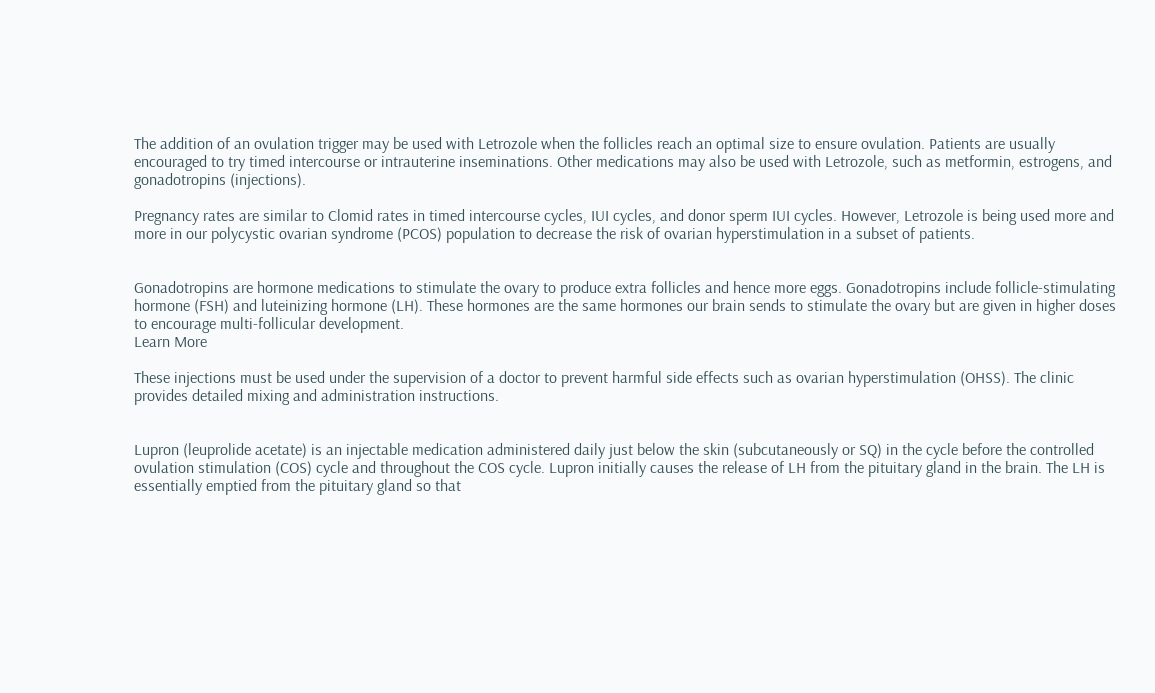The addition of an ovulation trigger may be used with Letrozole when the follicles reach an optimal size to ensure ovulation. Patients are usually encouraged to try timed intercourse or intrauterine inseminations. Other medications may also be used with Letrozole, such as metformin, estrogens, and gonadotropins (injections).

Pregnancy rates are similar to Clomid rates in timed intercourse cycles, IUI cycles, and donor sperm IUI cycles. However, Letrozole is being used more and more in our polycystic ovarian syndrome (PCOS) population to decrease the risk of ovarian hyperstimulation in a subset of patients.


Gonadotropins are hormone medications to stimulate the ovary to produce extra follicles and hence more eggs. Gonadotropins include follicle-stimulating hormone (FSH) and luteinizing hormone (LH). These hormones are the same hormones our brain sends to stimulate the ovary but are given in higher doses to encourage multi-follicular development.
Learn More

These injections must be used under the supervision of a doctor to prevent harmful side effects such as ovarian hyperstimulation (OHSS). The clinic provides detailed mixing and administration instructions.


Lupron (leuprolide acetate) is an injectable medication administered daily just below the skin (subcutaneously or SQ) in the cycle before the controlled ovulation stimulation (COS) cycle and throughout the COS cycle. Lupron initially causes the release of LH from the pituitary gland in the brain. The LH is essentially emptied from the pituitary gland so that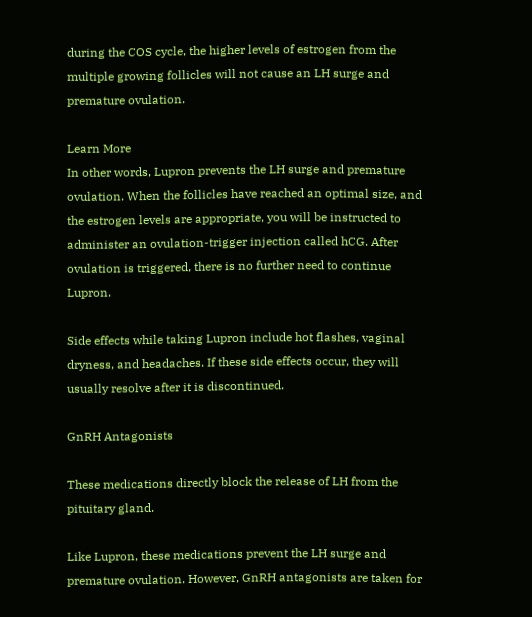during the COS cycle, the higher levels of estrogen from the multiple growing follicles will not cause an LH surge and premature ovulation.

Learn More
In other words, Lupron prevents the LH surge and premature ovulation. When the follicles have reached an optimal size, and the estrogen levels are appropriate, you will be instructed to administer an ovulation-trigger injection called hCG. After ovulation is triggered, there is no further need to continue Lupron.

Side effects while taking Lupron include hot flashes, vaginal dryness, and headaches. If these side effects occur, they will usually resolve after it is discontinued.

GnRH Antagonists

These medications directly block the release of LH from the pituitary gland.

Like Lupron, these medications prevent the LH surge and premature ovulation. However, GnRH antagonists are taken for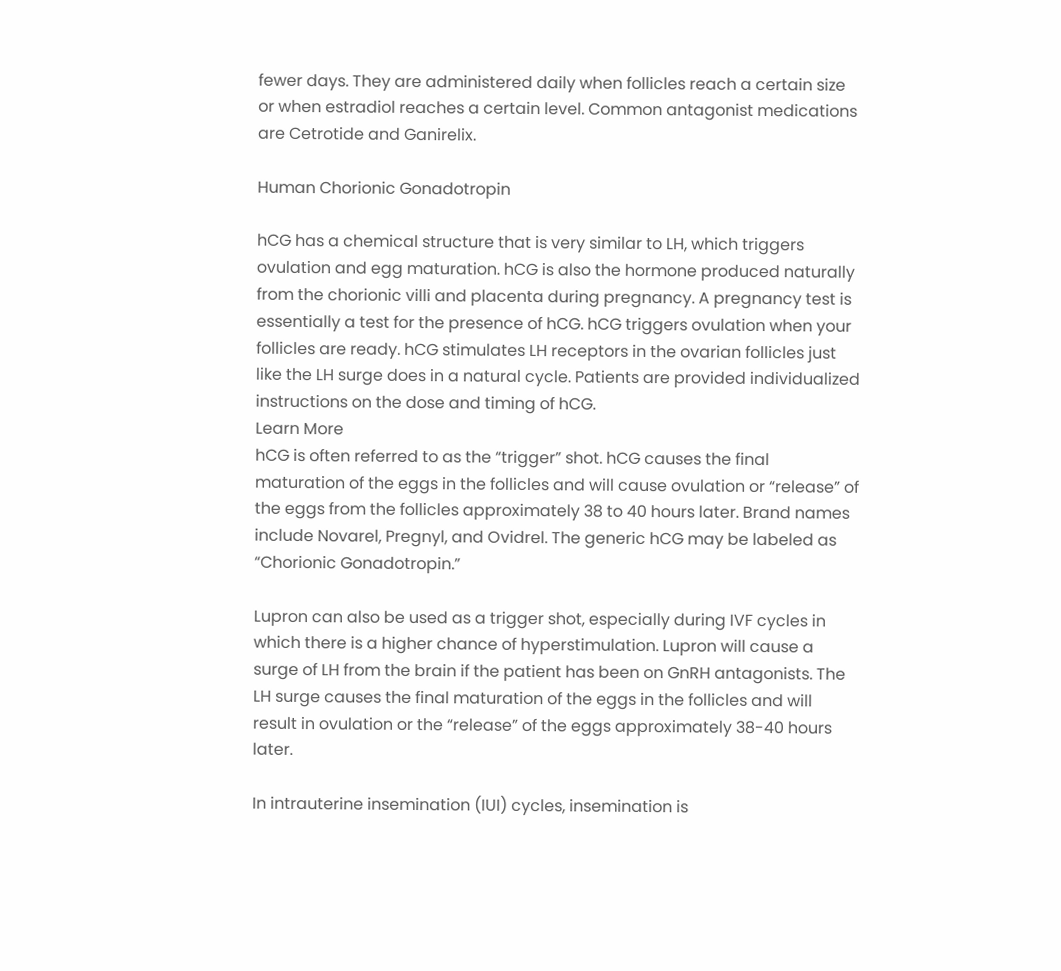fewer days. They are administered daily when follicles reach a certain size or when estradiol reaches a certain level. Common antagonist medications are Cetrotide and Ganirelix.

Human Chorionic Gonadotropin

hCG has a chemical structure that is very similar to LH, which triggers ovulation and egg maturation. hCG is also the hormone produced naturally from the chorionic villi and placenta during pregnancy. A pregnancy test is essentially a test for the presence of hCG. hCG triggers ovulation when your follicles are ready. hCG stimulates LH receptors in the ovarian follicles just like the LH surge does in a natural cycle. Patients are provided individualized instructions on the dose and timing of hCG.
Learn More
hCG is often referred to as the “trigger” shot. hCG causes the final maturation of the eggs in the follicles and will cause ovulation or “release” of the eggs from the follicles approximately 38 to 40 hours later. Brand names include Novarel, Pregnyl, and Ovidrel. The generic hCG may be labeled as “Chorionic Gonadotropin.”

Lupron can also be used as a trigger shot, especially during IVF cycles in which there is a higher chance of hyperstimulation. Lupron will cause a surge of LH from the brain if the patient has been on GnRH antagonists. The LH surge causes the final maturation of the eggs in the follicles and will result in ovulation or the “release” of the eggs approximately 38-40 hours later.

In intrauterine insemination (IUI) cycles, insemination is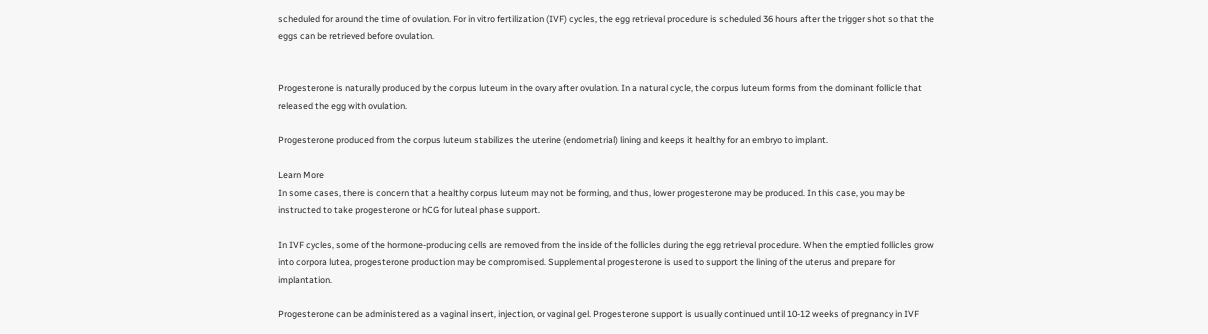scheduled for around the time of ovulation. For in vitro fertilization (IVF) cycles, the egg retrieval procedure is scheduled 36 hours after the trigger shot so that the eggs can be retrieved before ovulation.


Progesterone is naturally produced by the corpus luteum in the ovary after ovulation. In a natural cycle, the corpus luteum forms from the dominant follicle that released the egg with ovulation.

Progesterone produced from the corpus luteum stabilizes the uterine (endometrial) lining and keeps it healthy for an embryo to implant.

Learn More
In some cases, there is concern that a healthy corpus luteum may not be forming, and thus, lower progesterone may be produced. In this case, you may be instructed to take progesterone or hCG for luteal phase support.

In IVF cycles, some of the hormone-producing cells are removed from the inside of the follicles during the egg retrieval procedure. When the emptied follicles grow into corpora lutea, progesterone production may be compromised. Supplemental progesterone is used to support the lining of the uterus and prepare for implantation.

Progesterone can be administered as a vaginal insert, injection, or vaginal gel. Progesterone support is usually continued until 10-12 weeks of pregnancy in IVF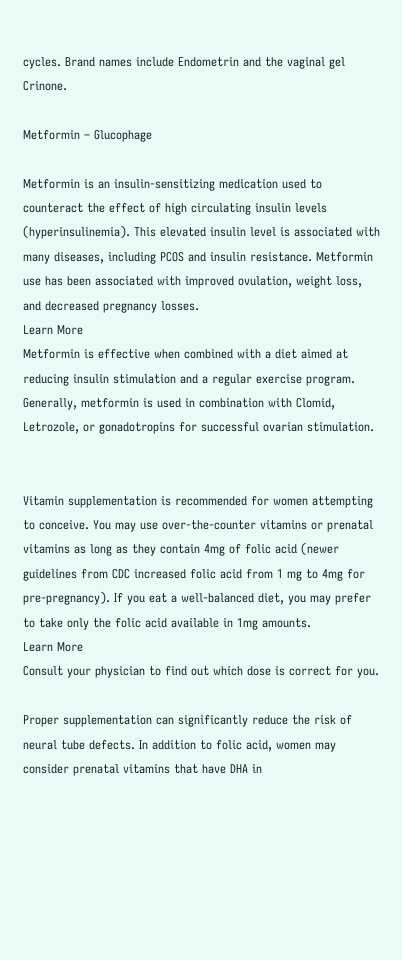cycles. Brand names include Endometrin and the vaginal gel Crinone.

Metformin – Glucophage

Metformin is an insulin-sensitizing medication used to counteract the effect of high circulating insulin levels (hyperinsulinemia). This elevated insulin level is associated with many diseases, including PCOS and insulin resistance. Metformin use has been associated with improved ovulation, weight loss, and decreased pregnancy losses.
Learn More
Metformin is effective when combined with a diet aimed at reducing insulin stimulation and a regular exercise program. Generally, metformin is used in combination with Clomid, Letrozole, or gonadotropins for successful ovarian stimulation.


Vitamin supplementation is recommended for women attempting to conceive. You may use over-the-counter vitamins or prenatal vitamins as long as they contain 4mg of folic acid (newer guidelines from CDC increased folic acid from 1 mg to 4mg for pre-pregnancy). If you eat a well-balanced diet, you may prefer to take only the folic acid available in 1mg amounts.
Learn More
Consult your physician to find out which dose is correct for you.

Proper supplementation can significantly reduce the risk of neural tube defects. In addition to folic acid, women may consider prenatal vitamins that have DHA in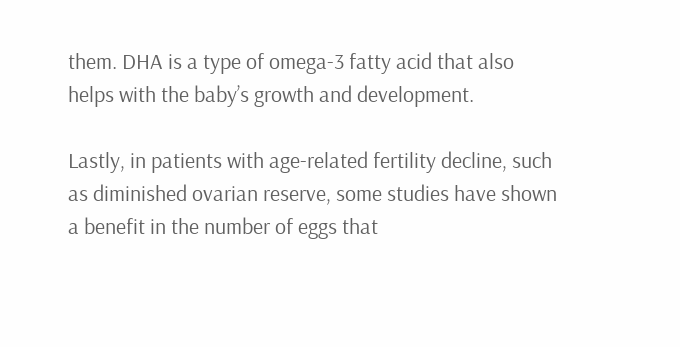them. DHA is a type of omega-3 fatty acid that also helps with the baby’s growth and development.

Lastly, in patients with age-related fertility decline, such as diminished ovarian reserve, some studies have shown a benefit in the number of eggs that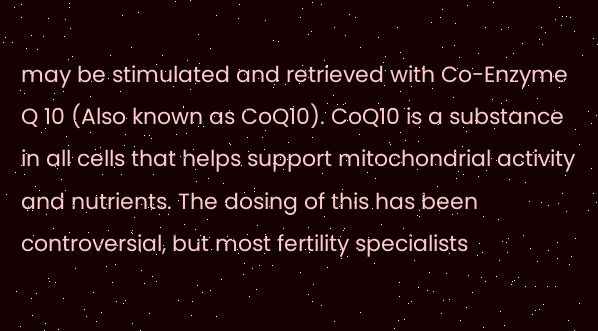may be stimulated and retrieved with Co-Enzyme Q 10 (Also known as CoQ10). CoQ10 is a substance in all cells that helps support mitochondrial activity and nutrients. The dosing of this has been controversial, but most fertility specialists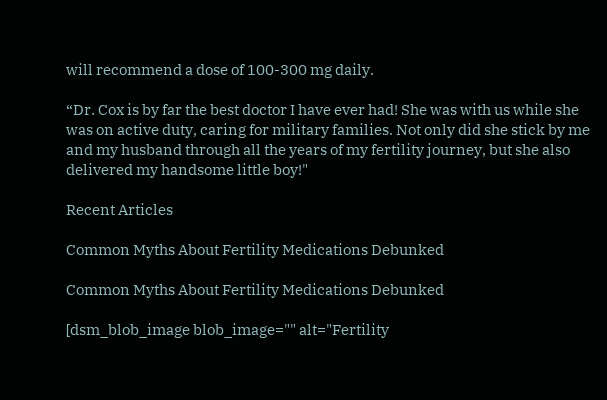will recommend a dose of 100-300 mg daily.

“Dr. Cox is by far the best doctor I have ever had! She was with us while she was on active duty, caring for military families. Not only did she stick by me and my husband through all the years of my fertility journey, but she also delivered my handsome little boy!"

Recent Articles

Common Myths About Fertility Medications Debunked

Common Myths About Fertility Medications Debunked

[dsm_blob_image blob_image="" alt="Fertility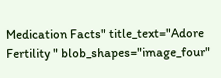Medication Facts" title_text="Adore Fertility " blob_shapes="image_four"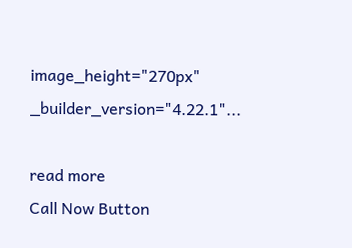image_height="270px" _builder_version="4.22.1"...

read more
Call Now Button